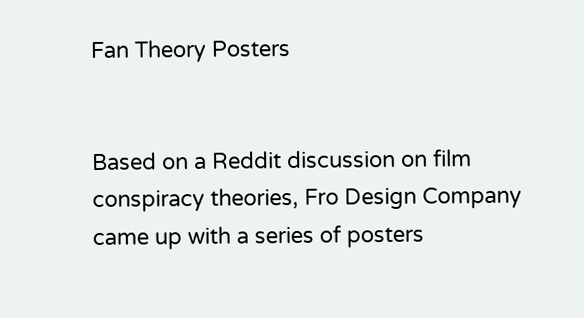Fan Theory Posters


Based on a Reddit discussion on film conspiracy theories, Fro Design Company came up with a series of posters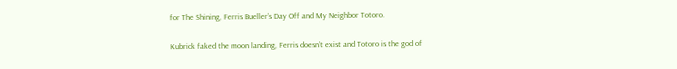for The Shining, Ferris Bueller’s Day Off and My Neighbor Totoro.

Kubrick faked the moon landing, Ferris doesn’t exist and Totoro is the god of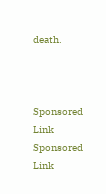death.



Sponsored Link
Sponsored Link